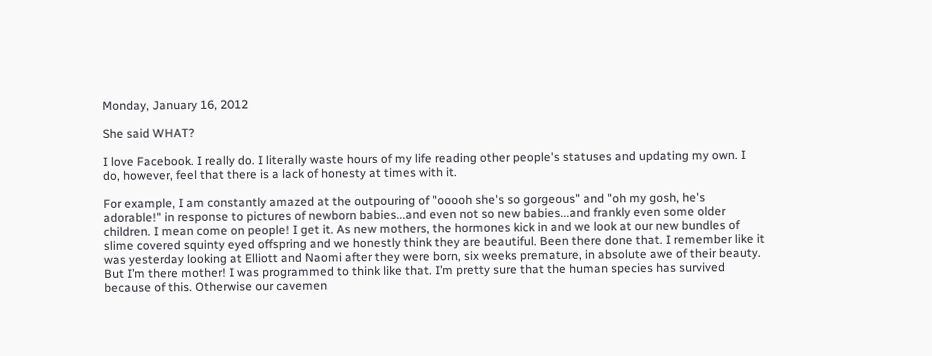Monday, January 16, 2012

She said WHAT?

I love Facebook. I really do. I literally waste hours of my life reading other people's statuses and updating my own. I do, however, feel that there is a lack of honesty at times with it.

For example, I am constantly amazed at the outpouring of "ooooh she's so gorgeous" and "oh my gosh, he's adorable!" in response to pictures of newborn babies...and even not so new babies...and frankly even some older children. I mean come on people! I get it. As new mothers, the hormones kick in and we look at our new bundles of slime covered squinty eyed offspring and we honestly think they are beautiful. Been there done that. I remember like it was yesterday looking at Elliott and Naomi after they were born, six weeks premature, in absolute awe of their beauty. But I’m there mother! I was programmed to think like that. I’m pretty sure that the human species has survived because of this. Otherwise our cavemen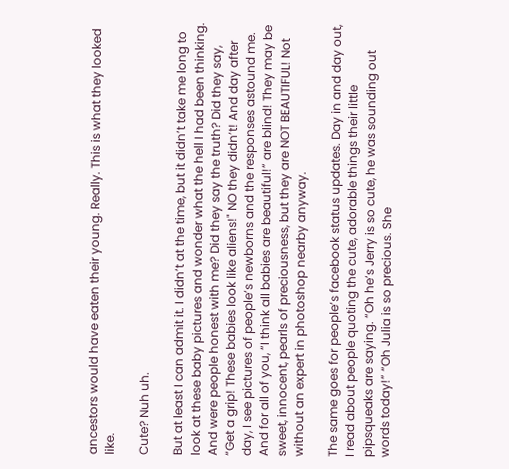ancestors would have eaten their young. Really. This is what they looked like.

Cute? Nuh uh.

But at least I can admit it. I didn’t at the time, but it didn’t take me long to look at these baby pictures and wonder what the hell I had been thinking. And were people honest with me? Did they say the truth? Did they say, “Get a grip! These babies look like aliens!" NO they didn’t! And day after day, I see pictures of people’s newborns and the responses astound me. And for all of you, “I think all babies are beautiful!” are blind! They may be sweet, innocent, pearls of preciousness, but they are NOT BEAUTIFUL! Not without an expert in photoshop nearby anyway.

The same goes for people’s facebook status updates. Day in and day out, I read about people quoting the cute, adorable things their little pipsqueaks are saying. “Oh he’s Jerry is so cute, he was sounding out words today!” “Oh Julia is so precious. She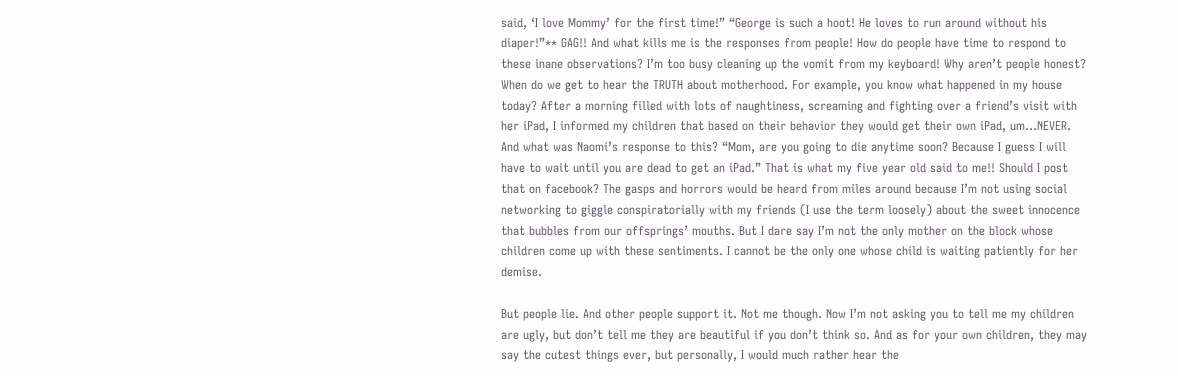said, ‘I love Mommy’ for the first time!” “George is such a hoot! He loves to run around without his diaper!”** GAG!! And what kills me is the responses from people! How do people have time to respond to these inane observations? I’m too busy cleaning up the vomit from my keyboard! Why aren’t people honest? When do we get to hear the TRUTH about motherhood. For example, you know what happened in my house today? After a morning filled with lots of naughtiness, screaming and fighting over a friend’s visit with her iPad, I informed my children that based on their behavior they would get their own iPad, um...NEVER. And what was Naomi’s response to this? “Mom, are you going to die anytime soon? Because I guess I will have to wait until you are dead to get an iPad.” That is what my five year old said to me!! Should I post that on facebook? The gasps and horrors would be heard from miles around because I’m not using social networking to giggle conspiratorially with my friends (I use the term loosely) about the sweet innocence that bubbles from our offsprings’ mouths. But I dare say I’m not the only mother on the block whose children come up with these sentiments. I cannot be the only one whose child is waiting patiently for her demise.

But people lie. And other people support it. Not me though. Now I’m not asking you to tell me my children are ugly, but don’t tell me they are beautiful if you don’t think so. And as for your own children, they may say the cutest things ever, but personally, I would much rather hear the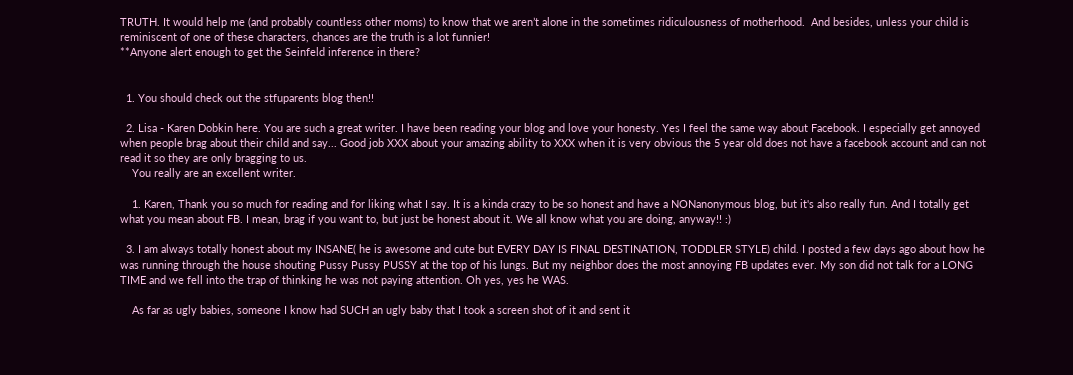TRUTH. It would help me (and probably countless other moms) to know that we aren’t alone in the sometimes ridiculousness of motherhood.  And besides, unless your child is reminiscent of one of these characters, chances are the truth is a lot funnier!
**Anyone alert enough to get the Seinfeld inference in there?


  1. You should check out the stfuparents blog then!!

  2. Lisa - Karen Dobkin here. You are such a great writer. I have been reading your blog and love your honesty. Yes I feel the same way about Facebook. I especially get annoyed when people brag about their child and say... Good job XXX about your amazing ability to XXX when it is very obvious the 5 year old does not have a facebook account and can not read it so they are only bragging to us.
    You really are an excellent writer.

    1. Karen, Thank you so much for reading and for liking what I say. It is a kinda crazy to be so honest and have a NONanonymous blog, but it's also really fun. And I totally get what you mean about FB. I mean, brag if you want to, but just be honest about it. We all know what you are doing, anyway!! :)

  3. I am always totally honest about my INSANE( he is awesome and cute but EVERY DAY IS FINAL DESTINATION, TODDLER STYLE) child. I posted a few days ago about how he was running through the house shouting Pussy Pussy PUSSY at the top of his lungs. But my neighbor does the most annoying FB updates ever. My son did not talk for a LONG TIME and we fell into the trap of thinking he was not paying attention. Oh yes, yes he WAS.

    As far as ugly babies, someone I know had SUCH an ugly baby that I took a screen shot of it and sent it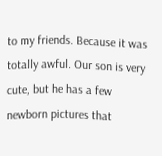to my friends. Because it was totally awful. Our son is very cute, but he has a few newborn pictures that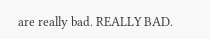are really bad. REALLY BAD.